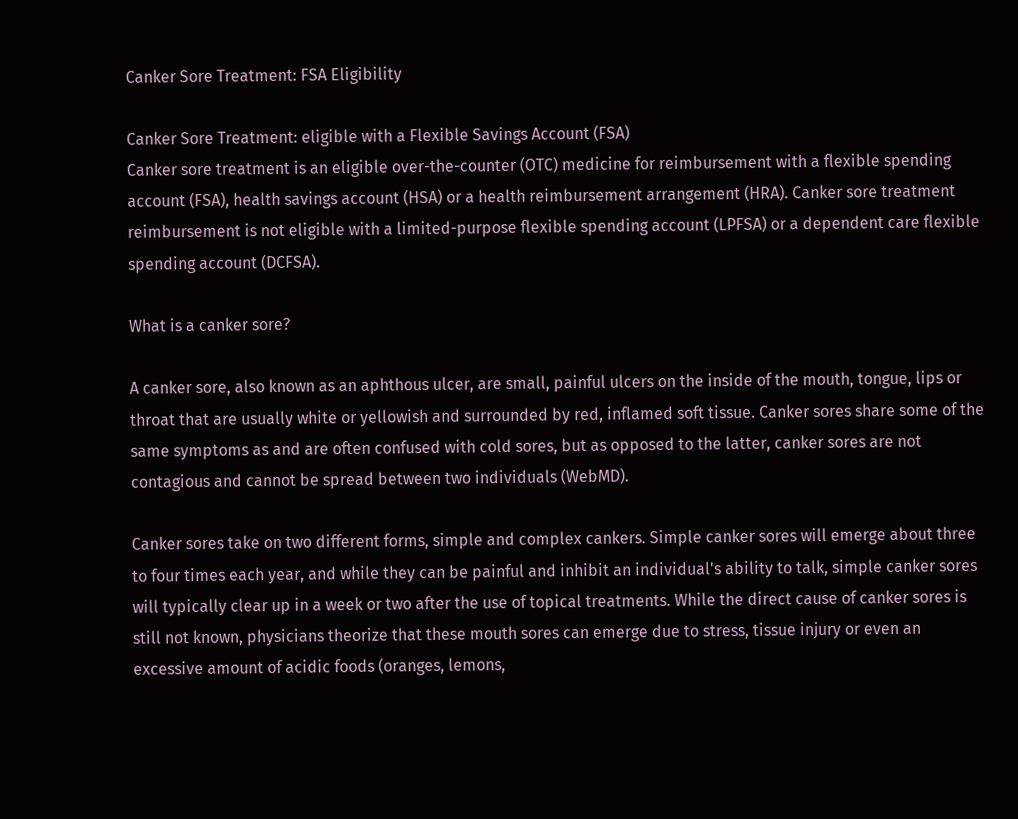Canker Sore Treatment: FSA Eligibility

Canker Sore Treatment: eligible with a Flexible Savings Account (FSA)
Canker sore treatment is an eligible over-the-counter (OTC) medicine for reimbursement with a flexible spending account (FSA), health savings account (HSA) or a health reimbursement arrangement (HRA). Canker sore treatment reimbursement is not eligible with a limited-purpose flexible spending account (LPFSA) or a dependent care flexible spending account (DCFSA).

What is a canker sore?

A canker sore, also known as an aphthous ulcer, are small, painful ulcers on the inside of the mouth, tongue, lips or throat that are usually white or yellowish and surrounded by red, inflamed soft tissue. Canker sores share some of the same symptoms as and are often confused with cold sores, but as opposed to the latter, canker sores are not contagious and cannot be spread between two individuals (WebMD).

Canker sores take on two different forms, simple and complex cankers. Simple canker sores will emerge about three to four times each year, and while they can be painful and inhibit an individual's ability to talk, simple canker sores will typically clear up in a week or two after the use of topical treatments. While the direct cause of canker sores is still not known, physicians theorize that these mouth sores can emerge due to stress, tissue injury or even an excessive amount of acidic foods (oranges, lemons,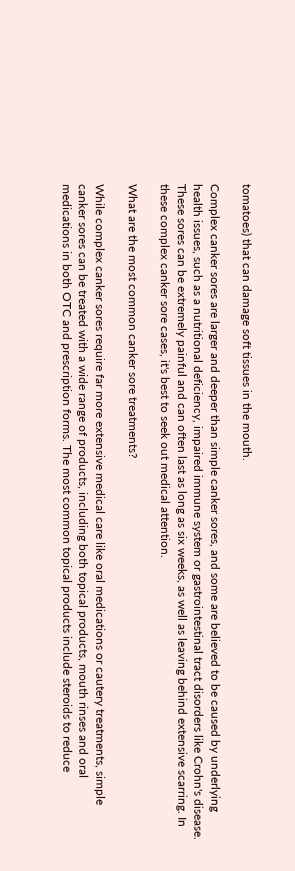tomatoes) that can damage soft tissues in the mouth.

Complex canker sores are larger and deeper than simple canker sores, and some are believed to be caused by underlying health issues, such as a nutritional deficiency, impaired immune system or gastrointestinal tract disorders like Crohn's disease. These sores can be extremely painful and can often last as long as six weeks, as well as leaving behind extensive scarring. In these complex canker sore cases, it's best to seek out medical attention.

What are the most common canker sore treatments?

While complex canker sores require far more extensive medical care like oral medications or cautery treatments, simple canker sores can be treated with a wide range of products, including both topical products, mouth rinses and oral medications in both OTC and prescription forms. The most common topical products include steroids to reduce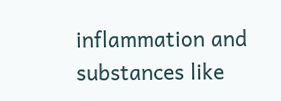inflammation and substances like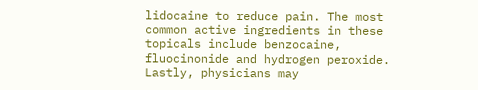lidocaine to reduce pain. The most common active ingredients in these topicals include benzocaine, fluocinonide and hydrogen peroxide. Lastly, physicians may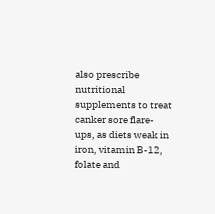also prescribe nutritional supplements to treat canker sore flare-ups, as diets weak in iron, vitamin B-12, folate and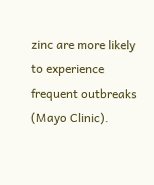zinc are more likely to experience frequent outbreaks (Mayo Clinic).